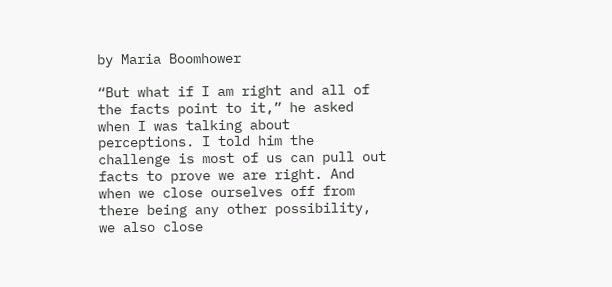by Maria Boomhower

“But what if I am right and all of the facts point to it,” he asked when I was talking about perceptions. I told him the challenge is most of us can pull out facts to prove we are right. And when we close ourselves off from there being any other possibility, we also close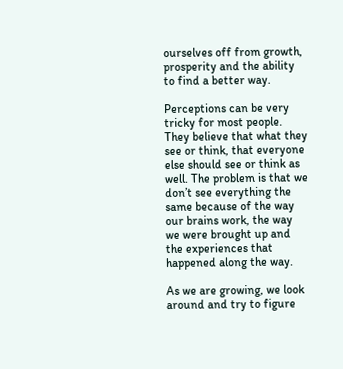ourselves off from growth, prosperity and the ability to find a better way.

Perceptions can be very tricky for most people. They believe that what they see or think, that everyone else should see or think as well. The problem is that we don’t see everything the same because of the way our brains work, the way we were brought up and the experiences that happened along the way.

As we are growing, we look around and try to figure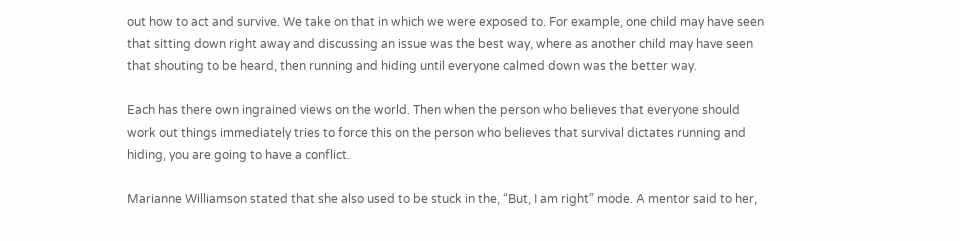out how to act and survive. We take on that in which we were exposed to. For example, one child may have seen that sitting down right away and discussing an issue was the best way, where as another child may have seen that shouting to be heard, then running and hiding until everyone calmed down was the better way.

Each has there own ingrained views on the world. Then when the person who believes that everyone should work out things immediately tries to force this on the person who believes that survival dictates running and hiding, you are going to have a conflict.

Marianne Williamson stated that she also used to be stuck in the, “But, I am right” mode. A mentor said to her,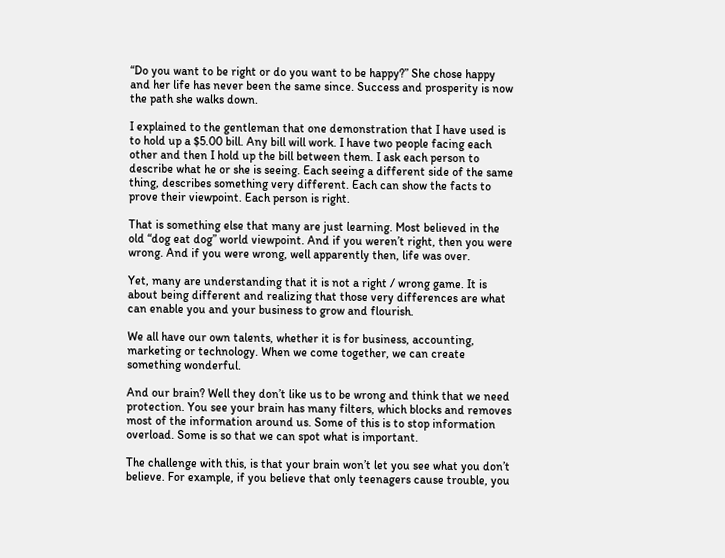“Do you want to be right or do you want to be happy?” She chose happy and her life has never been the same since. Success and prosperity is now the path she walks down.

I explained to the gentleman that one demonstration that I have used is to hold up a $5.00 bill. Any bill will work. I have two people facing each other and then I hold up the bill between them. I ask each person to describe what he or she is seeing. Each seeing a different side of the same thing, describes something very different. Each can show the facts to prove their viewpoint. Each person is right.

That is something else that many are just learning. Most believed in the old “dog eat dog” world viewpoint. And if you weren’t right, then you were wrong. And if you were wrong, well apparently then, life was over.

Yet, many are understanding that it is not a right / wrong game. It is about being different and realizing that those very differences are what can enable you and your business to grow and flourish.

We all have our own talents, whether it is for business, accounting, marketing or technology. When we come together, we can create something wonderful.

And our brain? Well they don’t like us to be wrong and think that we need protection. You see your brain has many filters, which blocks and removes most of the information around us. Some of this is to stop information overload. Some is so that we can spot what is important.

The challenge with this, is that your brain won’t let you see what you don’t believe. For example, if you believe that only teenagers cause trouble, you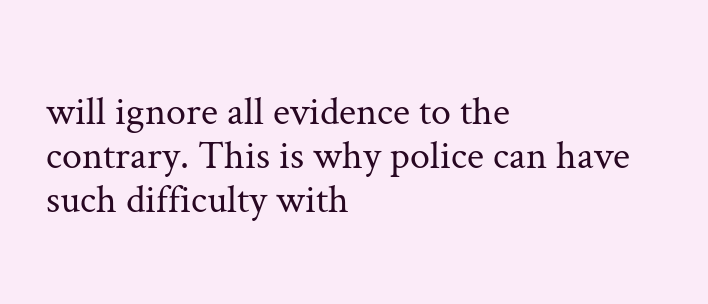will ignore all evidence to the contrary. This is why police can have such difficulty with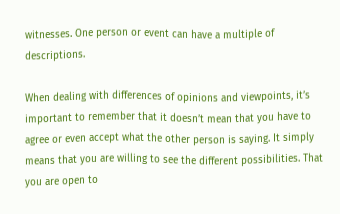witnesses. One person or event can have a multiple of descriptions.

When dealing with differences of opinions and viewpoints, it’s important to remember that it doesn’t mean that you have to agree or even accept what the other person is saying. It simply means that you are willing to see the different possibilities. That you are open to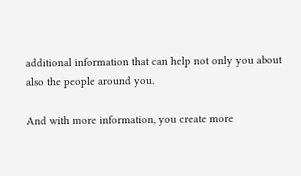additional information that can help not only you about also the people around you.

And with more information, you create more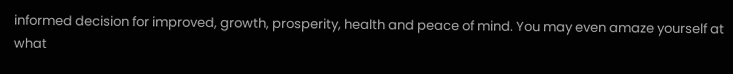informed decision for improved, growth, prosperity, health and peace of mind. You may even amaze yourself at what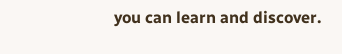you can learn and discover.